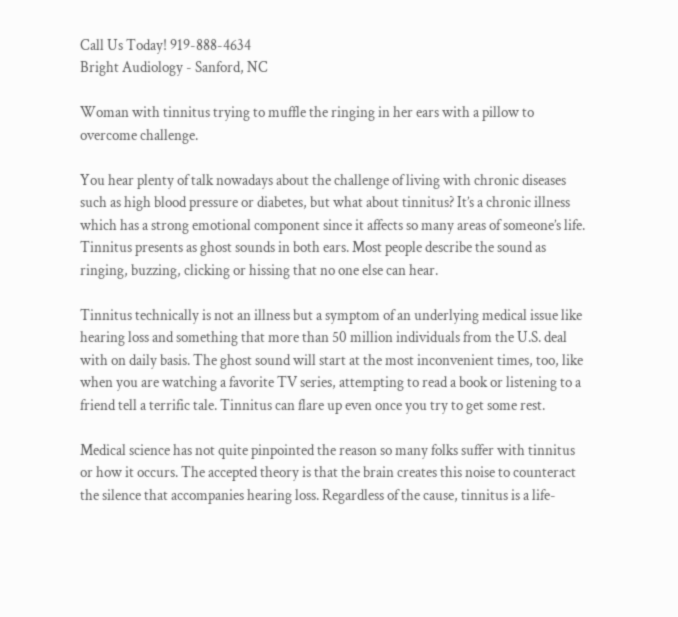Call Us Today! 919-888-4634
Bright Audiology - Sanford, NC

Woman with tinnitus trying to muffle the ringing in her ears with a pillow to overcome challenge.

You hear plenty of talk nowadays about the challenge of living with chronic diseases such as high blood pressure or diabetes, but what about tinnitus? It’s a chronic illness which has a strong emotional component since it affects so many areas of someone’s life. Tinnitus presents as ghost sounds in both ears. Most people describe the sound as ringing, buzzing, clicking or hissing that no one else can hear.

Tinnitus technically is not an illness but a symptom of an underlying medical issue like hearing loss and something that more than 50 million individuals from the U.S. deal with on daily basis. The ghost sound will start at the most inconvenient times, too, like when you are watching a favorite TV series, attempting to read a book or listening to a friend tell a terrific tale. Tinnitus can flare up even once you try to get some rest.

Medical science has not quite pinpointed the reason so many folks suffer with tinnitus or how it occurs. The accepted theory is that the brain creates this noise to counteract the silence that accompanies hearing loss. Regardless of the cause, tinnitus is a life-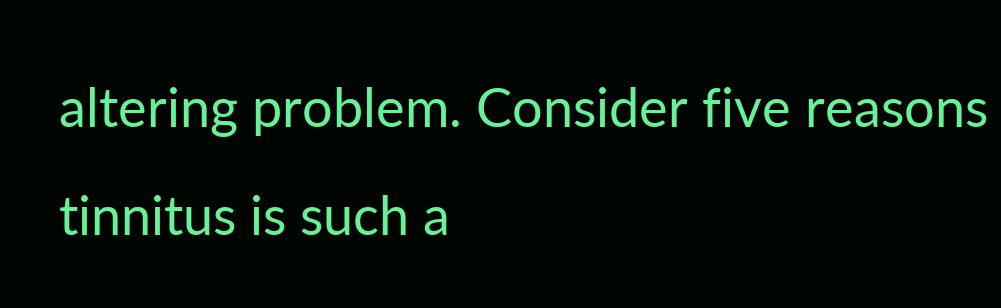altering problem. Consider five reasons tinnitus is such a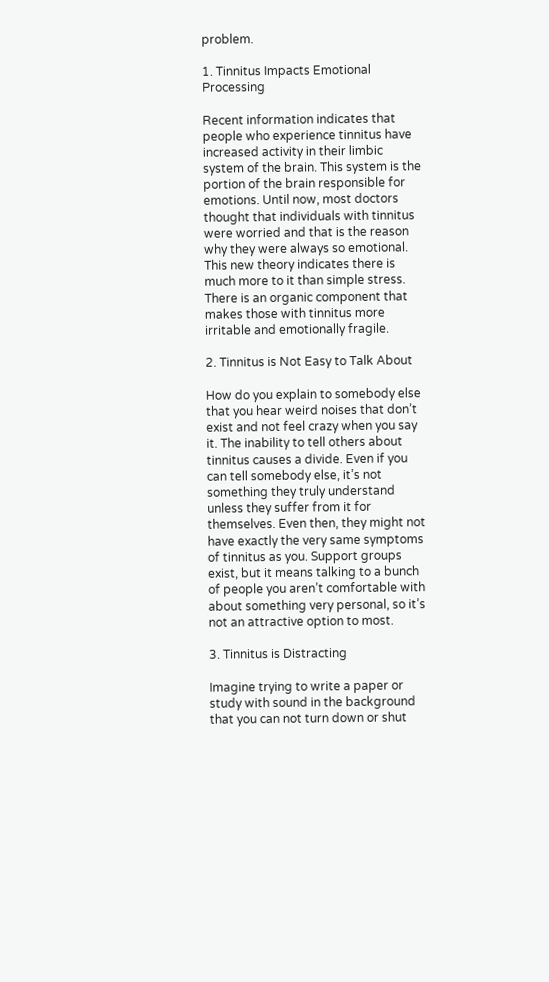problem.

1. Tinnitus Impacts Emotional Processing

Recent information indicates that people who experience tinnitus have increased activity in their limbic system of the brain. This system is the portion of the brain responsible for emotions. Until now, most doctors thought that individuals with tinnitus were worried and that is the reason why they were always so emotional. This new theory indicates there is much more to it than simple stress. There is an organic component that makes those with tinnitus more irritable and emotionally fragile.

2. Tinnitus is Not Easy to Talk About

How do you explain to somebody else that you hear weird noises that don’t exist and not feel crazy when you say it. The inability to tell others about tinnitus causes a divide. Even if you can tell somebody else, it’s not something they truly understand unless they suffer from it for themselves. Even then, they might not have exactly the very same symptoms of tinnitus as you. Support groups exist, but it means talking to a bunch of people you aren’t comfortable with about something very personal, so it’s not an attractive option to most.

3. Tinnitus is Distracting

Imagine trying to write a paper or study with sound in the background that you can not turn down or shut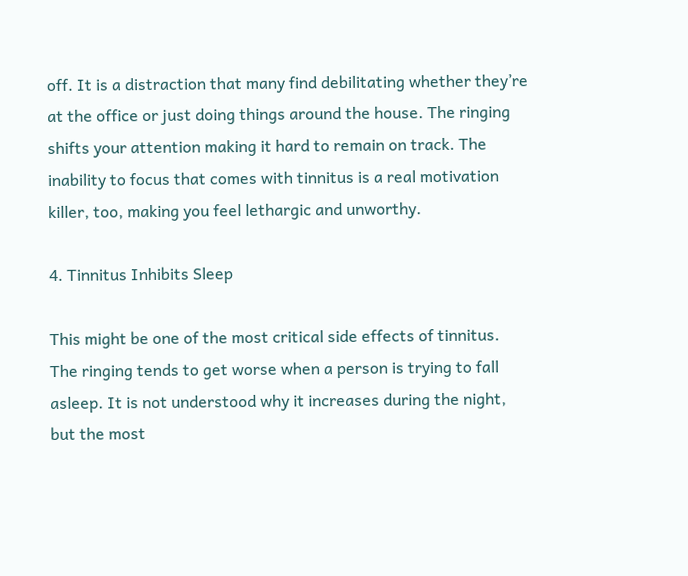off. It is a distraction that many find debilitating whether they’re at the office or just doing things around the house. The ringing shifts your attention making it hard to remain on track. The inability to focus that comes with tinnitus is a real motivation killer, too, making you feel lethargic and unworthy.

4. Tinnitus Inhibits Sleep

This might be one of the most critical side effects of tinnitus. The ringing tends to get worse when a person is trying to fall asleep. It is not understood why it increases during the night, but the most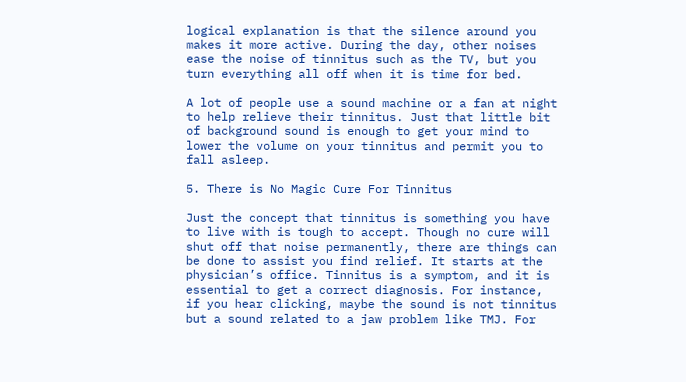logical explanation is that the silence around you makes it more active. During the day, other noises ease the noise of tinnitus such as the TV, but you turn everything all off when it is time for bed.

A lot of people use a sound machine or a fan at night to help relieve their tinnitus. Just that little bit of background sound is enough to get your mind to lower the volume on your tinnitus and permit you to fall asleep.

5. There is No Magic Cure For Tinnitus

Just the concept that tinnitus is something you have to live with is tough to accept. Though no cure will shut off that noise permanently, there are things can be done to assist you find relief. It starts at the physician’s office. Tinnitus is a symptom, and it is essential to get a correct diagnosis. For instance, if you hear clicking, maybe the sound is not tinnitus but a sound related to a jaw problem like TMJ. For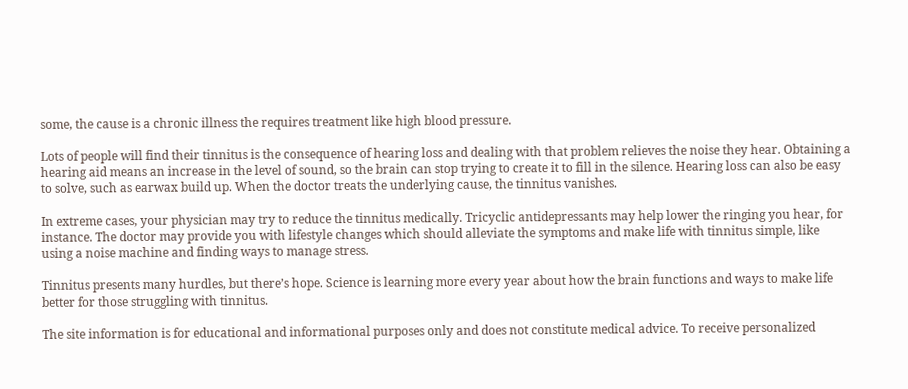some, the cause is a chronic illness the requires treatment like high blood pressure.

Lots of people will find their tinnitus is the consequence of hearing loss and dealing with that problem relieves the noise they hear. Obtaining a hearing aid means an increase in the level of sound, so the brain can stop trying to create it to fill in the silence. Hearing loss can also be easy to solve, such as earwax build up. When the doctor treats the underlying cause, the tinnitus vanishes.

In extreme cases, your physician may try to reduce the tinnitus medically. Tricyclic antidepressants may help lower the ringing you hear, for instance. The doctor may provide you with lifestyle changes which should alleviate the symptoms and make life with tinnitus simple, like using a noise machine and finding ways to manage stress.

Tinnitus presents many hurdles, but there’s hope. Science is learning more every year about how the brain functions and ways to make life better for those struggling with tinnitus.

The site information is for educational and informational purposes only and does not constitute medical advice. To receive personalized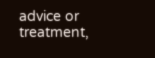advice or treatment,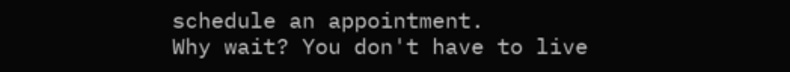schedule an appointment.
Why wait? You don't have to live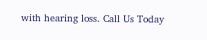with hearing loss. Call Us Today